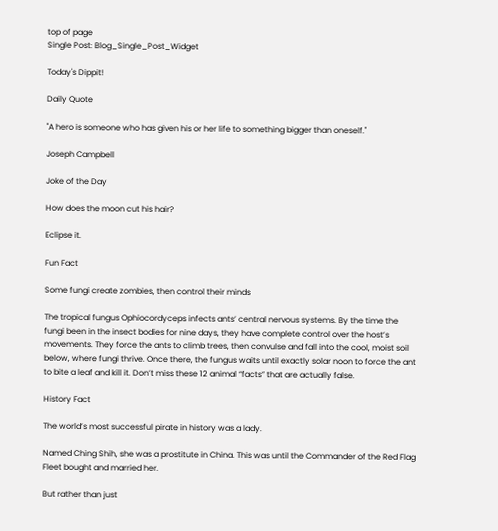top of page
Single Post: Blog_Single_Post_Widget

Today's Dippit!

Daily Quote

"A hero is someone who has given his or her life to something bigger than oneself."

Joseph Campbell

Joke of the Day

How does the moon cut his hair?

Eclipse it.

Fun Fact

Some fungi create zombies, then control their minds

The tropical fungus Ophiocordyceps infects ants’ central nervous systems. By the time the fungi been in the insect bodies for nine days, they have complete control over the host’s movements. They force the ants to climb trees, then convulse and fall into the cool, moist soil below, where fungi thrive. Once there, the fungus waits until exactly solar noon to force the ant to bite a leaf and kill it. Don’t miss these 12 animal “facts” that are actually false.

History Fact

The world’s most successful pirate in history was a lady.

Named Ching Shih, she was a prostitute in China. This was until the Commander of the Red Flag Fleet bought and married her.

But rather than just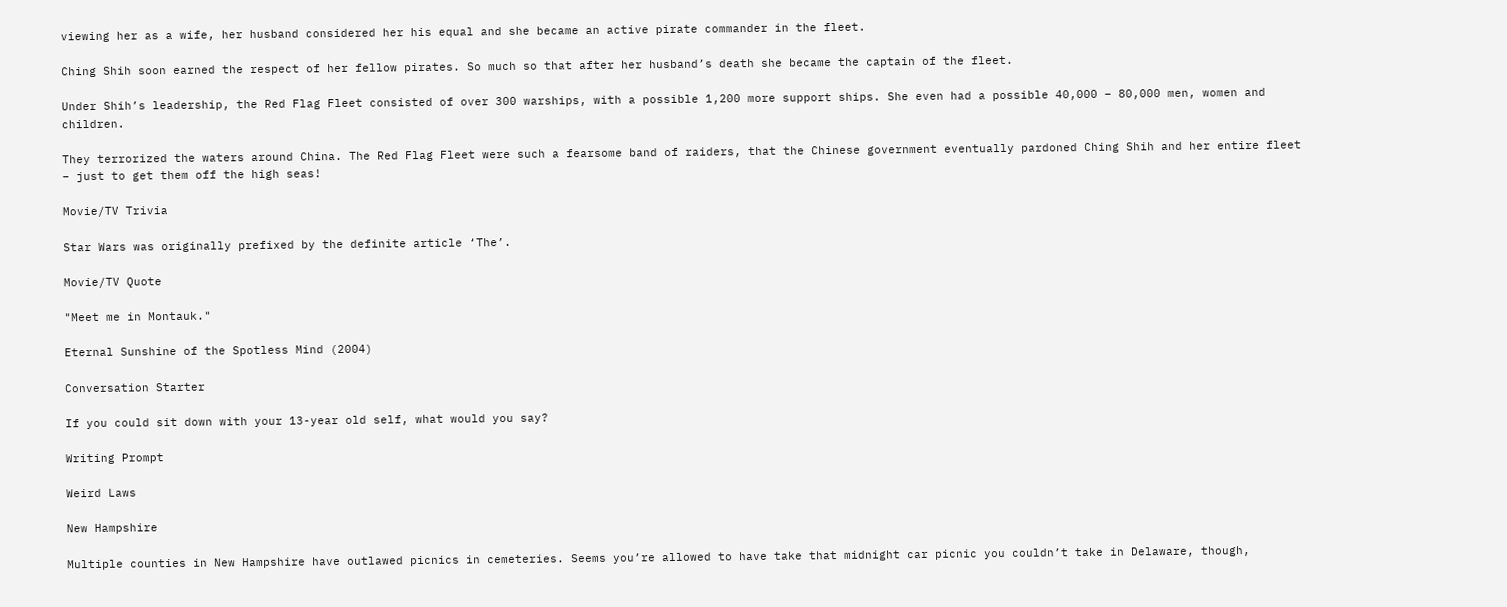viewing her as a wife, her husband considered her his equal and she became an active pirate commander in the fleet.

Ching Shih soon earned the respect of her fellow pirates. So much so that after her husband’s death she became the captain of the fleet.

Under Shih’s leadership, the Red Flag Fleet consisted of over 300 warships, with a possible 1,200 more support ships. She even had a possible 40,000 – 80,000 men, women and children.

They terrorized the waters around China. The Red Flag Fleet were such a fearsome band of raiders, that the Chinese government eventually pardoned Ching Shih and her entire fleet – just to get them off the high seas!

Movie/TV Trivia

Star Wars was originally prefixed by the definite article ‘The’.

Movie/TV Quote

"Meet me in Montauk."

Eternal Sunshine of the Spotless Mind (2004)

Conversation Starter

If you could sit down with your 13-year old self, what would you say?

Writing Prompt

Weird Laws

New Hampshire

Multiple counties in New Hampshire have outlawed picnics in cemeteries. Seems you’re allowed to have take that midnight car picnic you couldn’t take in Delaware, though,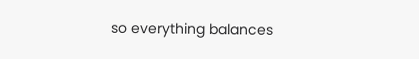so everything balances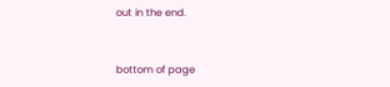out in the end.


bottom of page